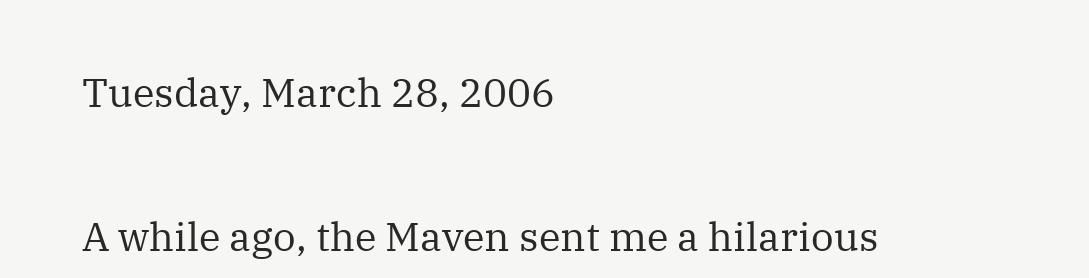Tuesday, March 28, 2006


A while ago, the Maven sent me a hilarious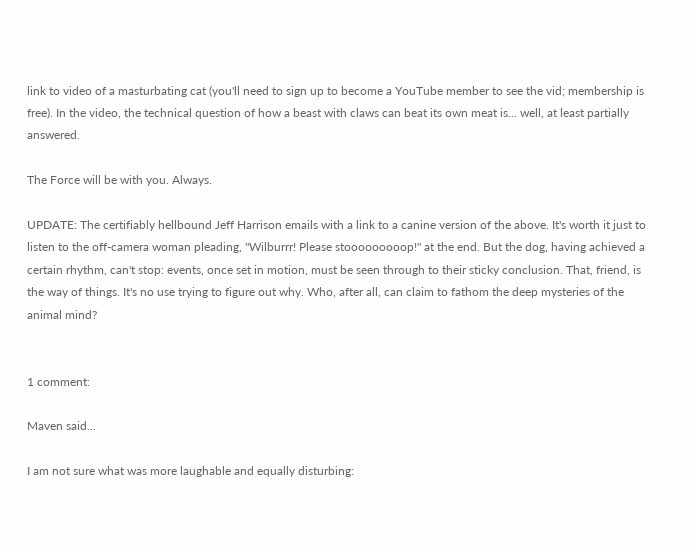link to video of a masturbating cat (you'll need to sign up to become a YouTube member to see the vid; membership is free). In the video, the technical question of how a beast with claws can beat its own meat is... well, at least partially answered.

The Force will be with you. Always.

UPDATE: The certifiably hellbound Jeff Harrison emails with a link to a canine version of the above. It's worth it just to listen to the off-camera woman pleading, "Wilburrr! Please stooooooooop!" at the end. But the dog, having achieved a certain rhythm, can't stop: events, once set in motion, must be seen through to their sticky conclusion. That, friend, is the way of things. It's no use trying to figure out why. Who, after all, can claim to fathom the deep mysteries of the animal mind?


1 comment:

Maven said...

I am not sure what was more laughable and equally disturbing: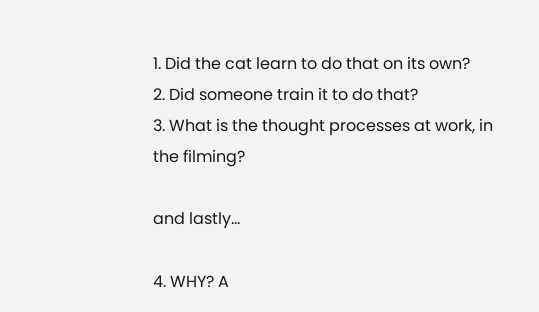1. Did the cat learn to do that on its own?
2. Did someone train it to do that?
3. What is the thought processes at work, in the filming?

and lastly...

4. WHY? A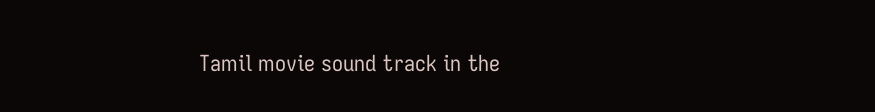Tamil movie sound track in the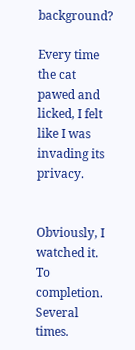background?

Every time the cat pawed and licked, I felt like I was invading its privacy.


Obviously, I watched it. To completion. Several times.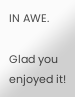IN AWE.

Glad you enjoyed it!